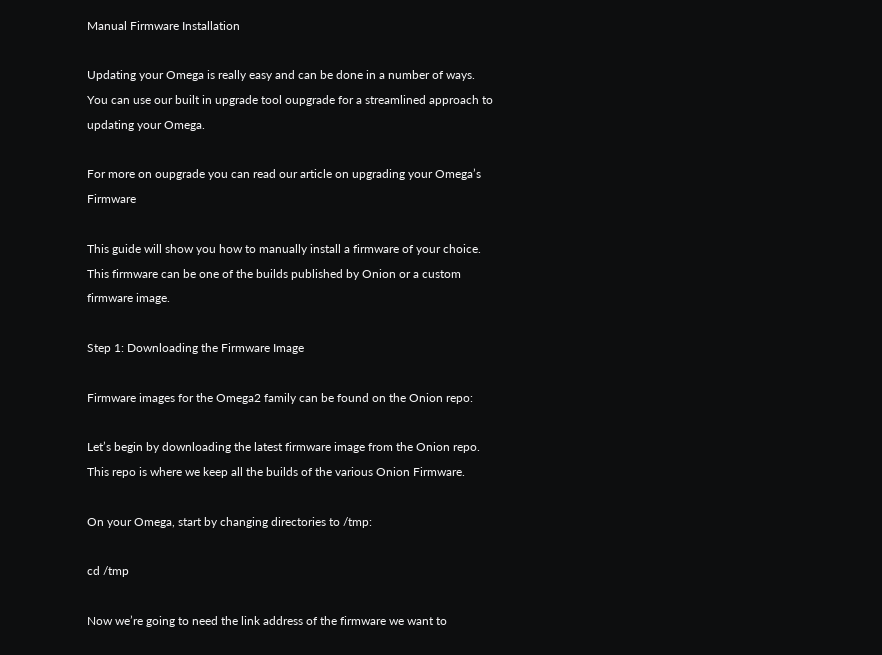Manual Firmware Installation

Updating your Omega is really easy and can be done in a number of ways. You can use our built in upgrade tool oupgrade for a streamlined approach to updating your Omega.

For more on oupgrade you can read our article on upgrading your Omega’s Firmware

This guide will show you how to manually install a firmware of your choice. This firmware can be one of the builds published by Onion or a custom firmware image.

Step 1: Downloading the Firmware Image

Firmware images for the Omega2 family can be found on the Onion repo:

Let’s begin by downloading the latest firmware image from the Onion repo. This repo is where we keep all the builds of the various Onion Firmware.

On your Omega, start by changing directories to /tmp:

cd /tmp

Now we’re going to need the link address of the firmware we want to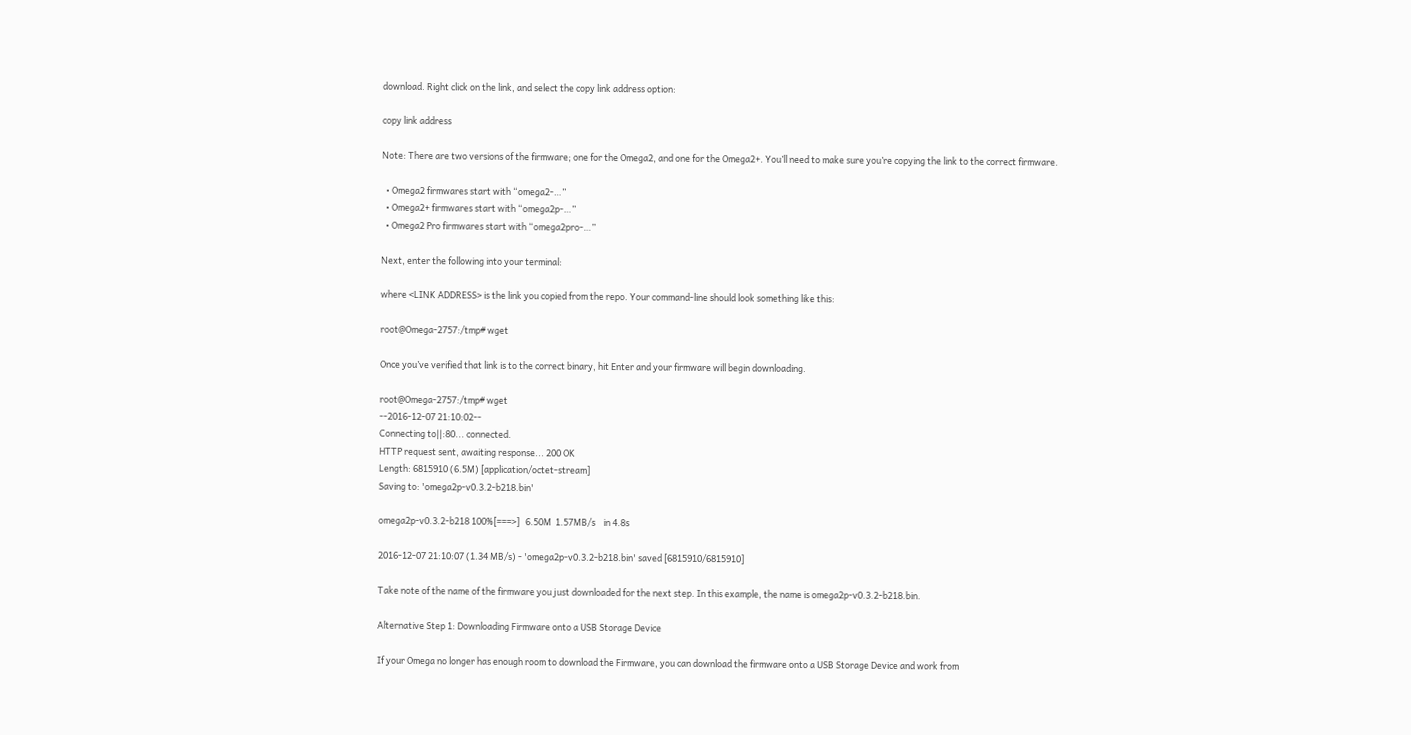download. Right click on the link, and select the copy link address option:

copy link address

Note: There are two versions of the firmware; one for the Omega2, and one for the Omega2+. You’ll need to make sure you’re copying the link to the correct firmware.

  • Omega2 firmwares start with “omega2-…”
  • Omega2+ firmwares start with “omega2p-…”
  • Omega2 Pro firmwares start with “omega2pro-…”

Next, enter the following into your terminal:

where <LINK ADDRESS> is the link you copied from the repo. Your command-line should look something like this:

root@Omega-2757:/tmp# wget

Once you’ve verified that link is to the correct binary, hit Enter and your firmware will begin downloading.

root@Omega-2757:/tmp# wget
--2016-12-07 21:10:02--
Connecting to||:80... connected.
HTTP request sent, awaiting response... 200 OK
Length: 6815910 (6.5M) [application/octet-stream]
Saving to: 'omega2p-v0.3.2-b218.bin'

omega2p-v0.3.2-b218 100%[===>]   6.50M  1.57MB/s    in 4.8s

2016-12-07 21:10:07 (1.34 MB/s) - 'omega2p-v0.3.2-b218.bin' saved [6815910/6815910]

Take note of the name of the firmware you just downloaded for the next step. In this example, the name is omega2p-v0.3.2-b218.bin.

Alternative Step 1: Downloading Firmware onto a USB Storage Device

If your Omega no longer has enough room to download the Firmware, you can download the firmware onto a USB Storage Device and work from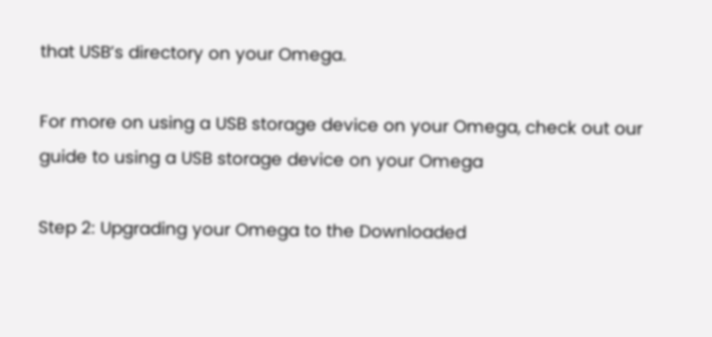that USB’s directory on your Omega.

For more on using a USB storage device on your Omega, check out our guide to using a USB storage device on your Omega

Step 2: Upgrading your Omega to the Downloaded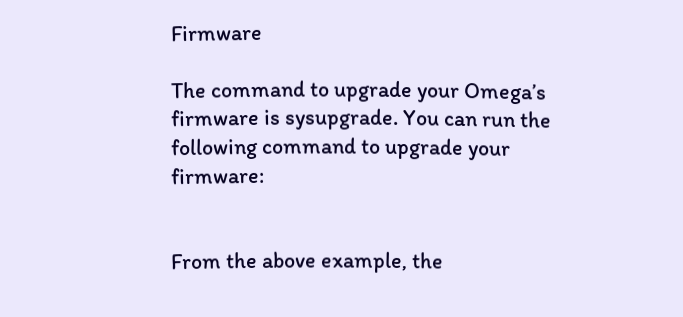Firmware

The command to upgrade your Omega’s firmware is sysupgrade. You can run the following command to upgrade your firmware:


From the above example, the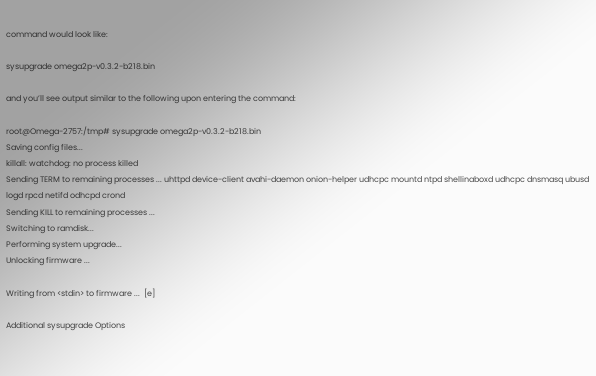command would look like:

sysupgrade omega2p-v0.3.2-b218.bin

and you’ll see output similar to the following upon entering the command:

root@Omega-2757:/tmp# sysupgrade omega2p-v0.3.2-b218.bin
Saving config files...
killall: watchdog: no process killed
Sending TERM to remaining processes ... uhttpd device-client avahi-daemon onion-helper udhcpc mountd ntpd shellinaboxd udhcpc dnsmasq ubusd logd rpcd netifd odhcpd crond
Sending KILL to remaining processes ...
Switching to ramdisk...
Performing system upgrade...
Unlocking firmware ...

Writing from <stdin> to firmware ...  [e]

Additional sysupgrade Options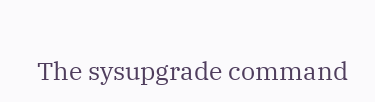The sysupgrade command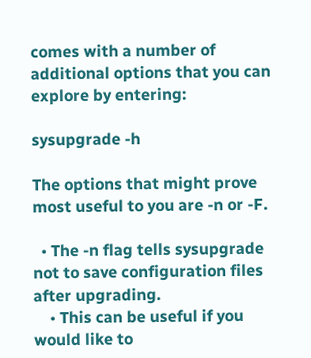comes with a number of additional options that you can explore by entering:

sysupgrade -h

The options that might prove most useful to you are -n or -F.

  • The -n flag tells sysupgrade not to save configuration files after upgrading.
    • This can be useful if you would like to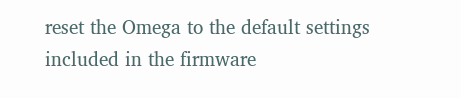reset the Omega to the default settings included in the firmware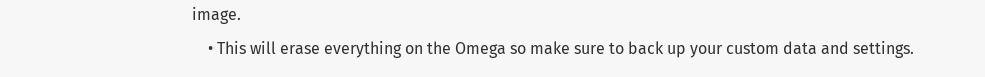image.
    • This will erase everything on the Omega so make sure to back up your custom data and settings.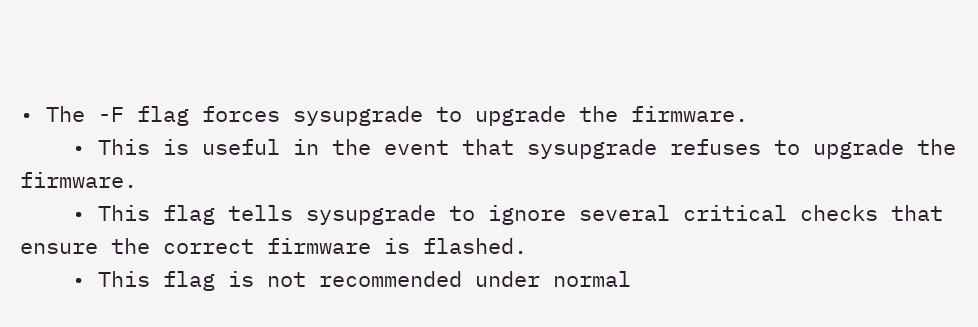• The -F flag forces sysupgrade to upgrade the firmware.
    • This is useful in the event that sysupgrade refuses to upgrade the firmware.
    • This flag tells sysupgrade to ignore several critical checks that ensure the correct firmware is flashed.
    • This flag is not recommended under normal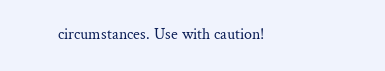circumstances. Use with caution!